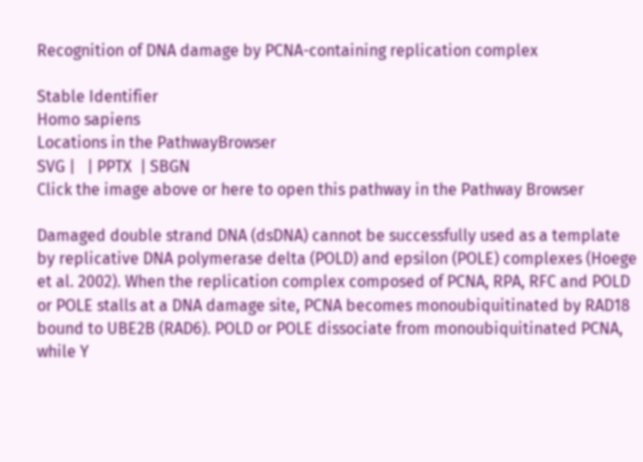Recognition of DNA damage by PCNA-containing replication complex

Stable Identifier
Homo sapiens
Locations in the PathwayBrowser
SVG |   | PPTX  | SBGN
Click the image above or here to open this pathway in the Pathway Browser

Damaged double strand DNA (dsDNA) cannot be successfully used as a template by replicative DNA polymerase delta (POLD) and epsilon (POLE) complexes (Hoege et al. 2002). When the replication complex composed of PCNA, RPA, RFC and POLD or POLE stalls at a DNA damage site, PCNA becomes monoubiquitinated by RAD18 bound to UBE2B (RAD6). POLD or POLE dissociate from monoubiquitinated PCNA, while Y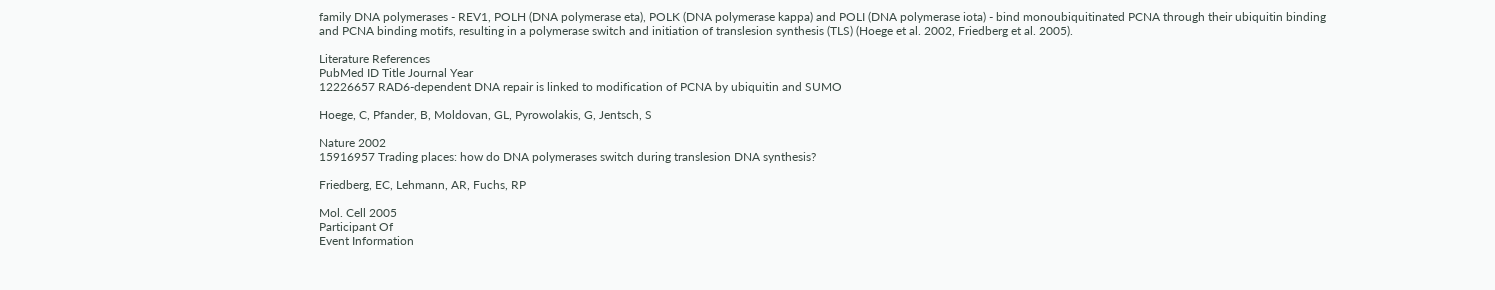family DNA polymerases - REV1, POLH (DNA polymerase eta), POLK (DNA polymerase kappa) and POLI (DNA polymerase iota) - bind monoubiquitinated PCNA through their ubiquitin binding and PCNA binding motifs, resulting in a polymerase switch and initiation of translesion synthesis (TLS) (Hoege et al. 2002, Friedberg et al. 2005).

Literature References
PubMed ID Title Journal Year
12226657 RAD6-dependent DNA repair is linked to modification of PCNA by ubiquitin and SUMO

Hoege, C, Pfander, B, Moldovan, GL, Pyrowolakis, G, Jentsch, S

Nature 2002
15916957 Trading places: how do DNA polymerases switch during translesion DNA synthesis?

Friedberg, EC, Lehmann, AR, Fuchs, RP

Mol. Cell 2005
Participant Of
Event Information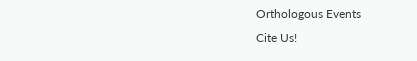Orthologous Events
Cite Us!